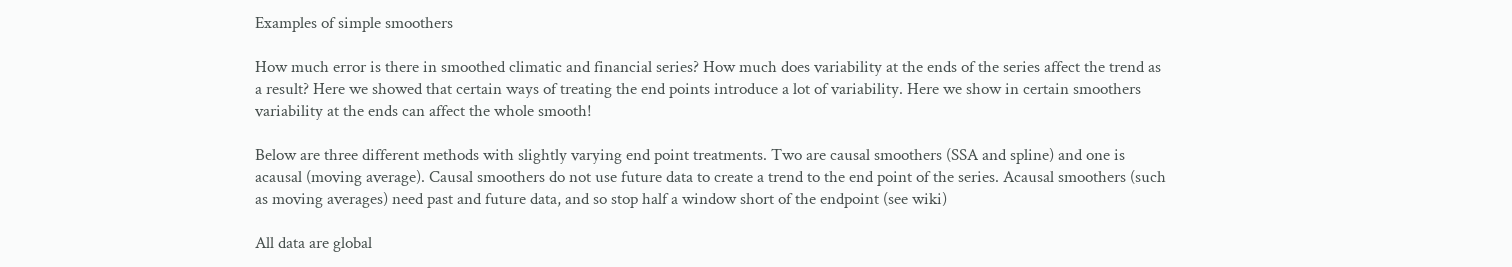Examples of simple smoothers

How much error is there in smoothed climatic and financial series? How much does variability at the ends of the series affect the trend as a result? Here we showed that certain ways of treating the end points introduce a lot of variability. Here we show in certain smoothers variability at the ends can affect the whole smooth!

Below are three different methods with slightly varying end point treatments. Two are causal smoothers (SSA and spline) and one is acausal (moving average). Causal smoothers do not use future data to create a trend to the end point of the series. Acausal smoothers (such as moving averages) need past and future data, and so stop half a window short of the endpoint (see wiki)

All data are global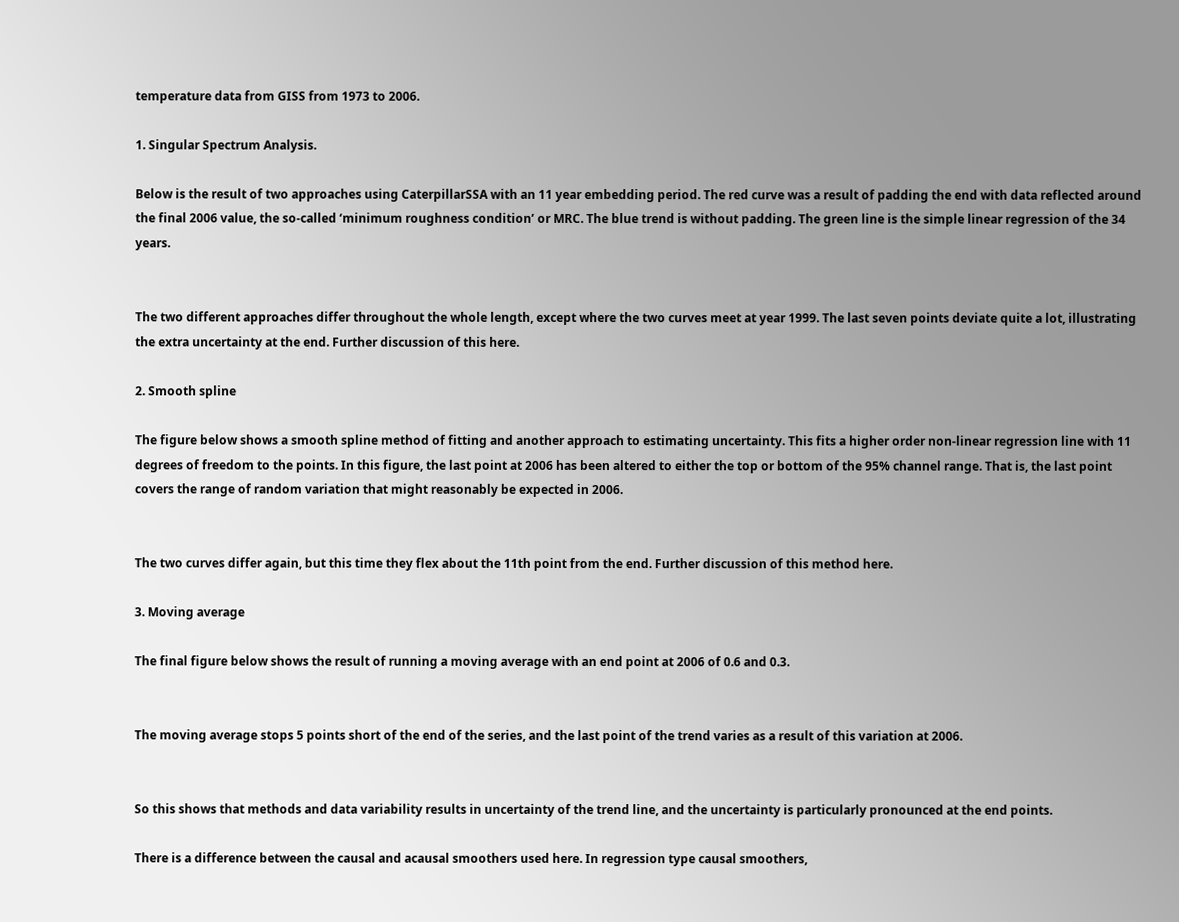temperature data from GISS from 1973 to 2006.

1. Singular Spectrum Analysis.

Below is the result of two approaches using CaterpillarSSA with an 11 year embedding period. The red curve was a result of padding the end with data reflected around the final 2006 value, the so-called ‘minimum roughness condition’ or MRC. The blue trend is without padding. The green line is the simple linear regression of the 34 years.


The two different approaches differ throughout the whole length, except where the two curves meet at year 1999. The last seven points deviate quite a lot, illustrating the extra uncertainty at the end. Further discussion of this here.

2. Smooth spline

The figure below shows a smooth spline method of fitting and another approach to estimating uncertainty. This fits a higher order non-linear regression line with 11 degrees of freedom to the points. In this figure, the last point at 2006 has been altered to either the top or bottom of the 95% channel range. That is, the last point covers the range of random variation that might reasonably be expected in 2006.


The two curves differ again, but this time they flex about the 11th point from the end. Further discussion of this method here.

3. Moving average

The final figure below shows the result of running a moving average with an end point at 2006 of 0.6 and 0.3.


The moving average stops 5 points short of the end of the series, and the last point of the trend varies as a result of this variation at 2006.


So this shows that methods and data variability results in uncertainty of the trend line, and the uncertainty is particularly pronounced at the end points.

There is a difference between the causal and acausal smoothers used here. In regression type causal smoothers,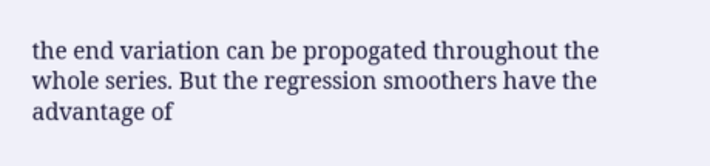the end variation can be propogated throughout the whole series. But the regression smoothers have the advantage of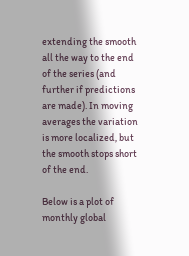extending the smooth all the way to the end of the series (and further if predictions are made). In moving averages the variation is more localized, but the smooth stops short of the end.

Below is a plot of monthly global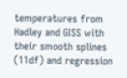temperatures from Hadley and GISS with their smooth splines (11df) and regression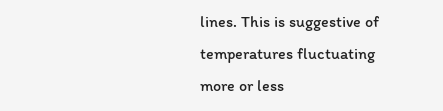lines. This is suggestive of temperatures fluctuating more or less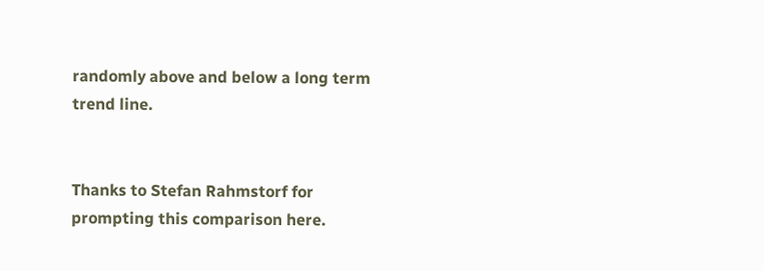randomly above and below a long term trend line.


Thanks to Stefan Rahmstorf for prompting this comparison here.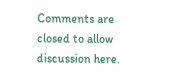Comments are closed to allow discussion here.